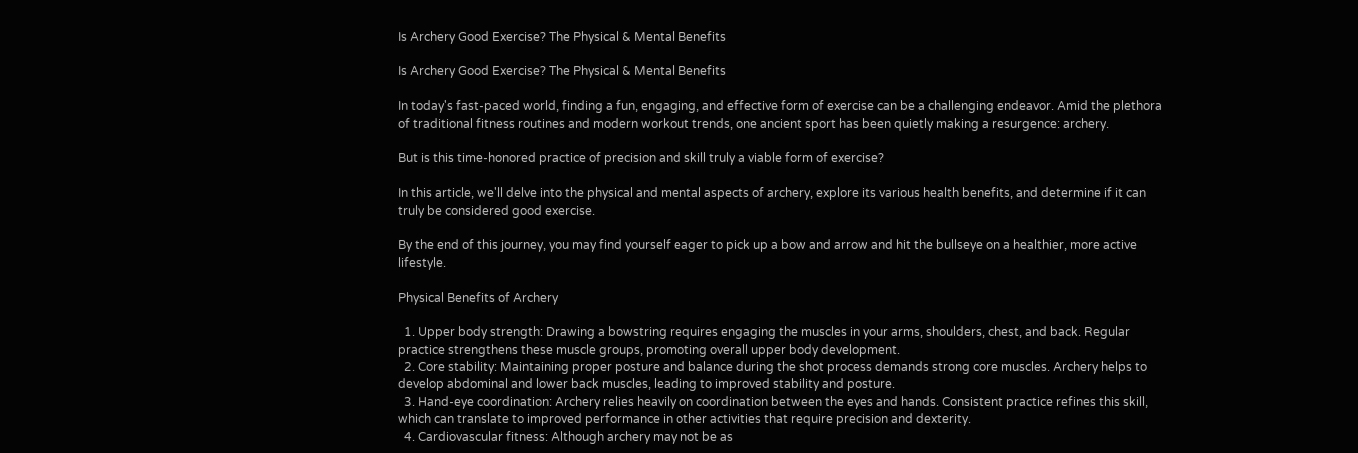Is Archery Good Exercise? The Physical & Mental Benefits

Is Archery Good Exercise? The Physical & Mental Benefits

In today's fast-paced world, finding a fun, engaging, and effective form of exercise can be a challenging endeavor. Amid the plethora of traditional fitness routines and modern workout trends, one ancient sport has been quietly making a resurgence: archery.

But is this time-honored practice of precision and skill truly a viable form of exercise?

In this article, we'll delve into the physical and mental aspects of archery, explore its various health benefits, and determine if it can truly be considered good exercise.

By the end of this journey, you may find yourself eager to pick up a bow and arrow and hit the bullseye on a healthier, more active lifestyle.

Physical Benefits of Archery

  1. Upper body strength: Drawing a bowstring requires engaging the muscles in your arms, shoulders, chest, and back. Regular practice strengthens these muscle groups, promoting overall upper body development.
  2. Core stability: Maintaining proper posture and balance during the shot process demands strong core muscles. Archery helps to develop abdominal and lower back muscles, leading to improved stability and posture.
  3. Hand-eye coordination: Archery relies heavily on coordination between the eyes and hands. Consistent practice refines this skill, which can translate to improved performance in other activities that require precision and dexterity.
  4. Cardiovascular fitness: Although archery may not be as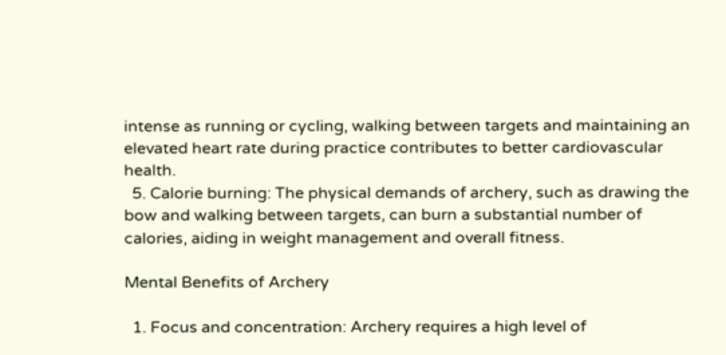intense as running or cycling, walking between targets and maintaining an elevated heart rate during practice contributes to better cardiovascular health.
  5. Calorie burning: The physical demands of archery, such as drawing the bow and walking between targets, can burn a substantial number of calories, aiding in weight management and overall fitness.

Mental Benefits of Archery

  1. Focus and concentration: Archery requires a high level of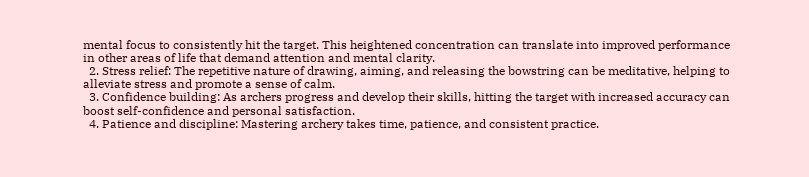mental focus to consistently hit the target. This heightened concentration can translate into improved performance in other areas of life that demand attention and mental clarity.
  2. Stress relief: The repetitive nature of drawing, aiming, and releasing the bowstring can be meditative, helping to alleviate stress and promote a sense of calm.
  3. Confidence building: As archers progress and develop their skills, hitting the target with increased accuracy can boost self-confidence and personal satisfaction.
  4. Patience and discipline: Mastering archery takes time, patience, and consistent practice.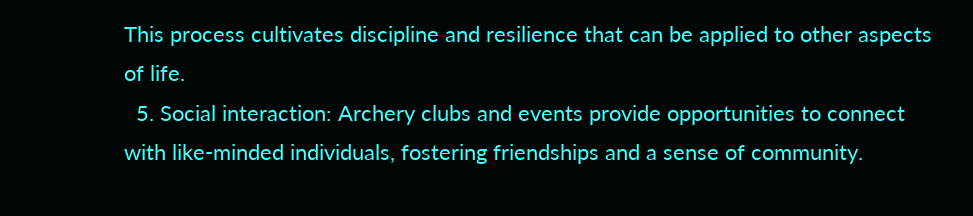This process cultivates discipline and resilience that can be applied to other aspects of life.
  5. Social interaction: Archery clubs and events provide opportunities to connect with like-minded individuals, fostering friendships and a sense of community.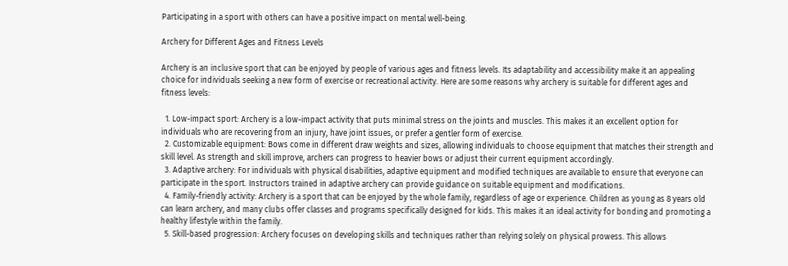Participating in a sport with others can have a positive impact on mental well-being.

Archery for Different Ages and Fitness Levels

Archery is an inclusive sport that can be enjoyed by people of various ages and fitness levels. Its adaptability and accessibility make it an appealing choice for individuals seeking a new form of exercise or recreational activity. Here are some reasons why archery is suitable for different ages and fitness levels:

  1. Low-impact sport: Archery is a low-impact activity that puts minimal stress on the joints and muscles. This makes it an excellent option for individuals who are recovering from an injury, have joint issues, or prefer a gentler form of exercise.
  2. Customizable equipment: Bows come in different draw weights and sizes, allowing individuals to choose equipment that matches their strength and skill level. As strength and skill improve, archers can progress to heavier bows or adjust their current equipment accordingly.
  3. Adaptive archery: For individuals with physical disabilities, adaptive equipment and modified techniques are available to ensure that everyone can participate in the sport. Instructors trained in adaptive archery can provide guidance on suitable equipment and modifications.
  4. Family-friendly activity: Archery is a sport that can be enjoyed by the whole family, regardless of age or experience. Children as young as 8 years old can learn archery, and many clubs offer classes and programs specifically designed for kids. This makes it an ideal activity for bonding and promoting a healthy lifestyle within the family.
  5. Skill-based progression: Archery focuses on developing skills and techniques rather than relying solely on physical prowess. This allows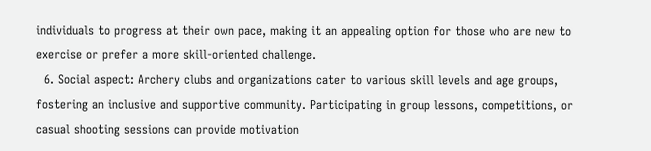individuals to progress at their own pace, making it an appealing option for those who are new to exercise or prefer a more skill-oriented challenge.
  6. Social aspect: Archery clubs and organizations cater to various skill levels and age groups, fostering an inclusive and supportive community. Participating in group lessons, competitions, or casual shooting sessions can provide motivation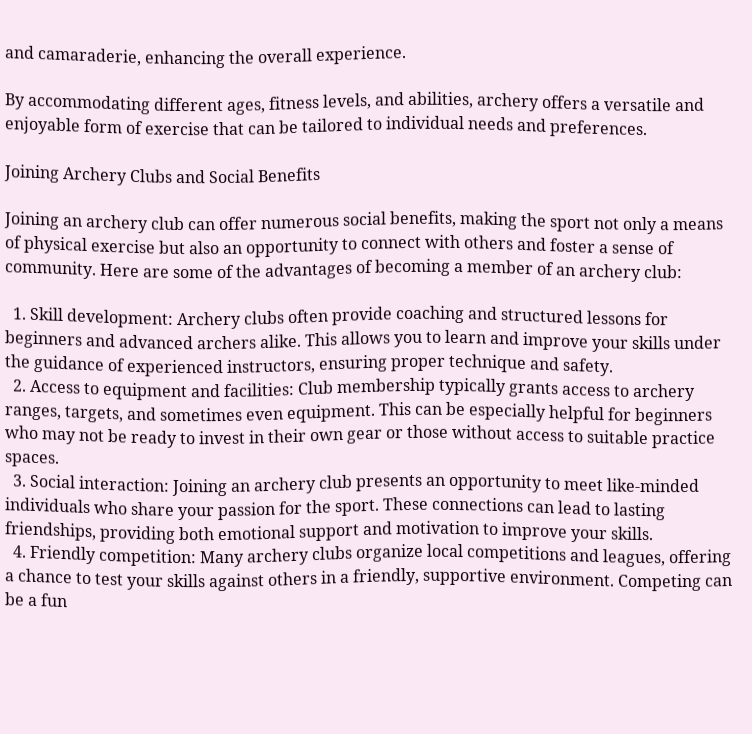and camaraderie, enhancing the overall experience.

By accommodating different ages, fitness levels, and abilities, archery offers a versatile and enjoyable form of exercise that can be tailored to individual needs and preferences.

Joining Archery Clubs and Social Benefits

Joining an archery club can offer numerous social benefits, making the sport not only a means of physical exercise but also an opportunity to connect with others and foster a sense of community. Here are some of the advantages of becoming a member of an archery club:

  1. Skill development: Archery clubs often provide coaching and structured lessons for beginners and advanced archers alike. This allows you to learn and improve your skills under the guidance of experienced instructors, ensuring proper technique and safety.
  2. Access to equipment and facilities: Club membership typically grants access to archery ranges, targets, and sometimes even equipment. This can be especially helpful for beginners who may not be ready to invest in their own gear or those without access to suitable practice spaces.
  3. Social interaction: Joining an archery club presents an opportunity to meet like-minded individuals who share your passion for the sport. These connections can lead to lasting friendships, providing both emotional support and motivation to improve your skills.
  4. Friendly competition: Many archery clubs organize local competitions and leagues, offering a chance to test your skills against others in a friendly, supportive environment. Competing can be a fun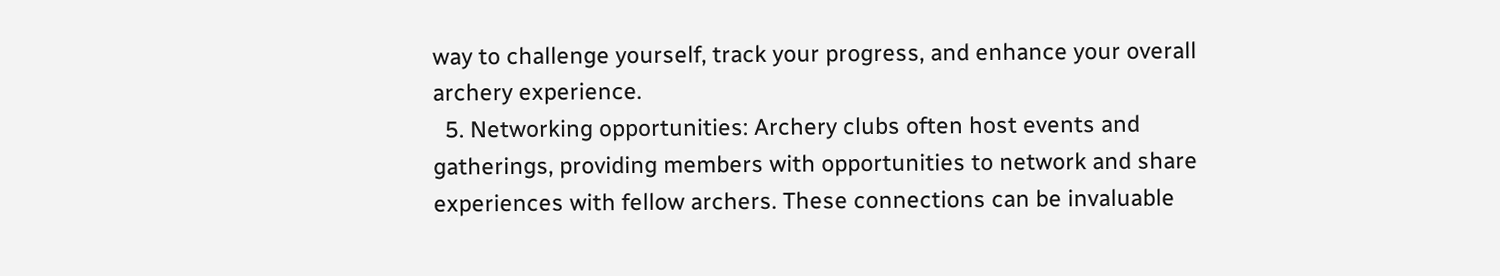way to challenge yourself, track your progress, and enhance your overall archery experience.
  5. Networking opportunities: Archery clubs often host events and gatherings, providing members with opportunities to network and share experiences with fellow archers. These connections can be invaluable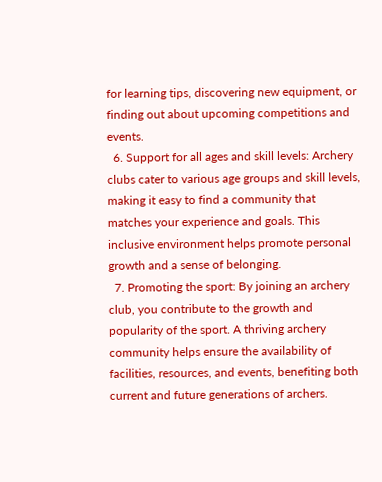for learning tips, discovering new equipment, or finding out about upcoming competitions and events.
  6. Support for all ages and skill levels: Archery clubs cater to various age groups and skill levels, making it easy to find a community that matches your experience and goals. This inclusive environment helps promote personal growth and a sense of belonging.
  7. Promoting the sport: By joining an archery club, you contribute to the growth and popularity of the sport. A thriving archery community helps ensure the availability of facilities, resources, and events, benefiting both current and future generations of archers.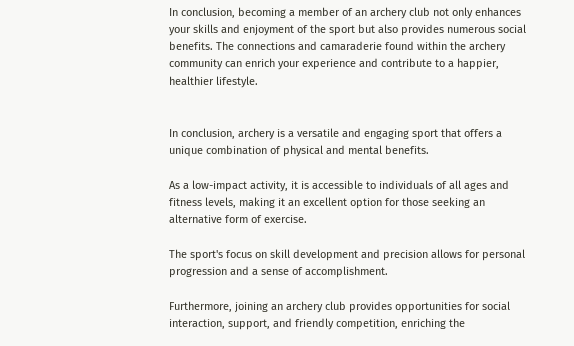In conclusion, becoming a member of an archery club not only enhances your skills and enjoyment of the sport but also provides numerous social benefits. The connections and camaraderie found within the archery community can enrich your experience and contribute to a happier, healthier lifestyle.


In conclusion, archery is a versatile and engaging sport that offers a unique combination of physical and mental benefits.

As a low-impact activity, it is accessible to individuals of all ages and fitness levels, making it an excellent option for those seeking an alternative form of exercise.

The sport's focus on skill development and precision allows for personal progression and a sense of accomplishment.

Furthermore, joining an archery club provides opportunities for social interaction, support, and friendly competition, enriching the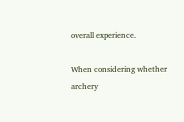overall experience.

When considering whether archery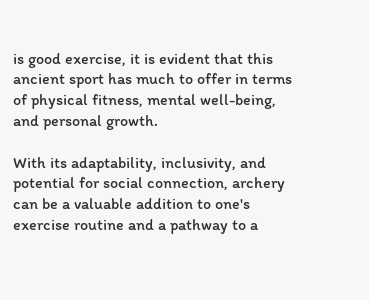is good exercise, it is evident that this ancient sport has much to offer in terms of physical fitness, mental well-being, and personal growth.

With its adaptability, inclusivity, and potential for social connection, archery can be a valuable addition to one's exercise routine and a pathway to a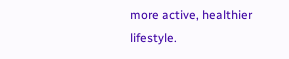more active, healthier lifestyle.